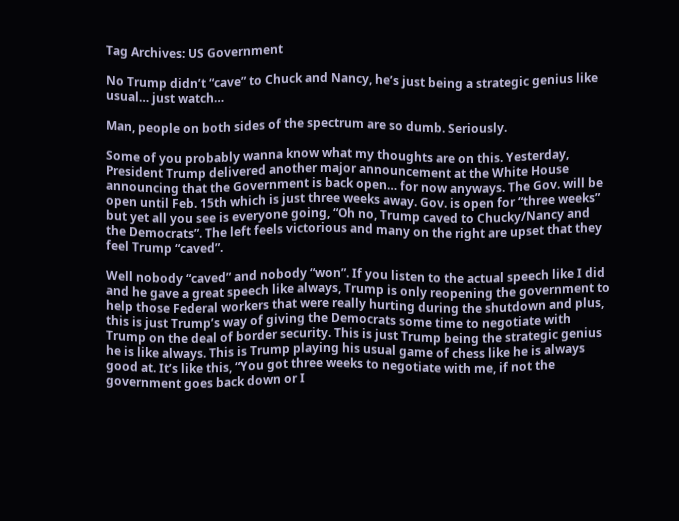Tag Archives: US Government

No Trump didn’t “cave” to Chuck and Nancy, he’s just being a strategic genius like usual… just watch…

Man, people on both sides of the spectrum are so dumb. Seriously.

Some of you probably wanna know what my thoughts are on this. Yesterday, President Trump delivered another major announcement at the White House announcing that the Government is back open… for now anyways. The Gov. will be open until Feb. 15th which is just three weeks away. Gov. is open for “three weeks” but yet all you see is everyone going, “Oh no, Trump caved to Chucky/Nancy and the Democrats”. The left feels victorious and many on the right are upset that they feel Trump “caved”.

Well nobody “caved” and nobody “won”. If you listen to the actual speech like I did and he gave a great speech like always, Trump is only reopening the government to help those Federal workers that were really hurting during the shutdown and plus, this is just Trump’s way of giving the Democrats some time to negotiate with Trump on the deal of border security. This is just Trump being the strategic genius he is like always. This is Trump playing his usual game of chess like he is always good at. It’s like this, “You got three weeks to negotiate with me, if not the government goes back down or I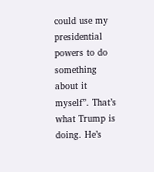could use my presidential powers to do something about it myself”. That’s what Trump is doing. He’s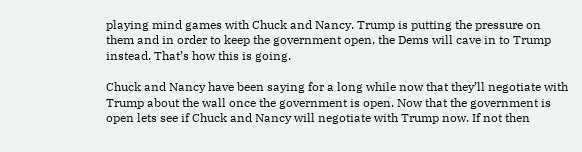playing mind games with Chuck and Nancy. Trump is putting the pressure on them and in order to keep the government open, the Dems will cave in to Trump instead. That’s how this is going.

Chuck and Nancy have been saying for a long while now that they’ll negotiate with Trump about the wall once the government is open. Now that the government is open lets see if Chuck and Nancy will negotiate with Trump now. If not then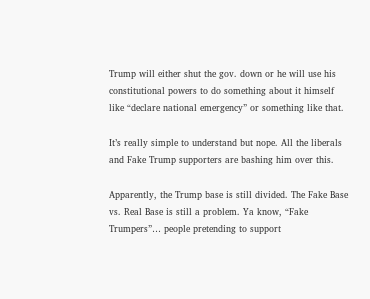Trump will either shut the gov. down or he will use his constitutional powers to do something about it himself like “declare national emergency” or something like that.

It’s really simple to understand but nope. All the liberals and Fake Trump supporters are bashing him over this.

Apparently, the Trump base is still divided. The Fake Base vs. Real Base is still a problem. Ya know, “Fake Trumpers”… people pretending to support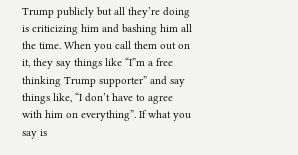Trump publicly but all they’re doing is criticizing him and bashing him all the time. When you call them out on it, they say things like “I”m a free thinking Trump supporter” and say things like, “I don’t have to agree with him on everything”. If what you say is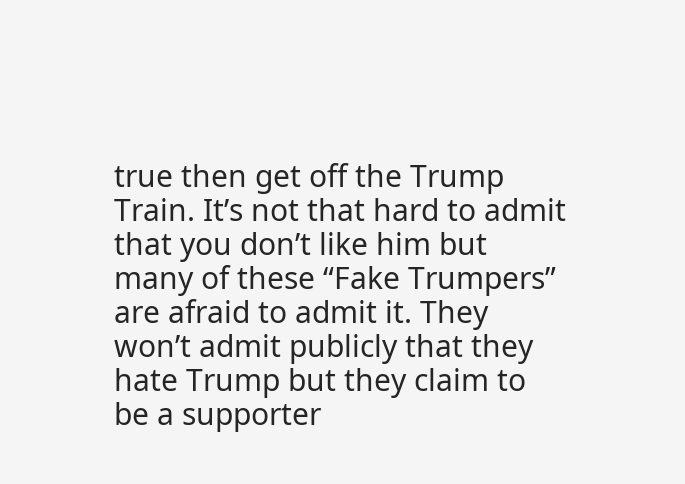true then get off the Trump Train. It’s not that hard to admit that you don’t like him but many of these “Fake Trumpers” are afraid to admit it. They won’t admit publicly that they hate Trump but they claim to be a supporter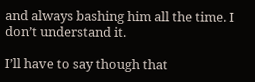and always bashing him all the time. I don’t understand it.

I’ll have to say though that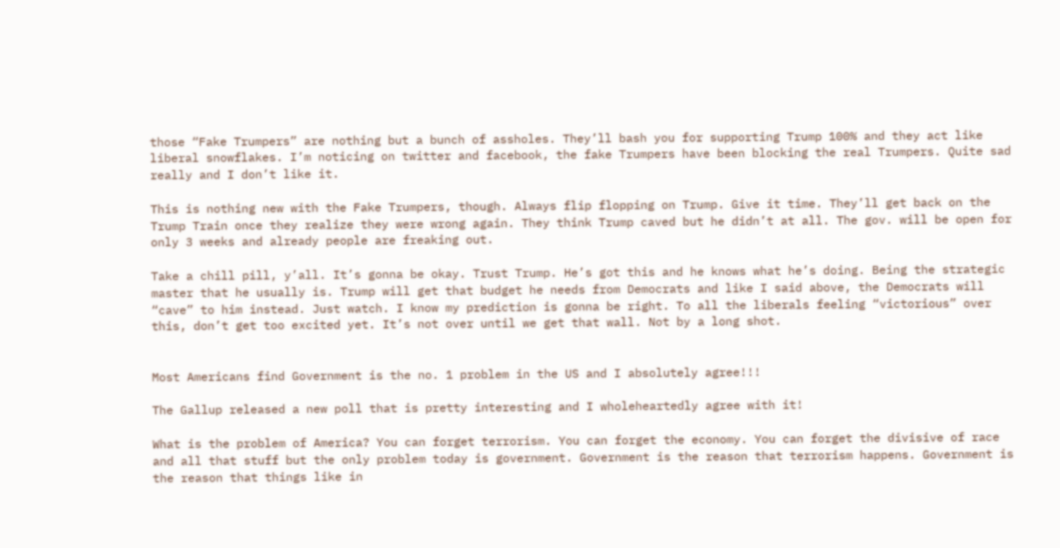those “Fake Trumpers” are nothing but a bunch of assholes. They’ll bash you for supporting Trump 100% and they act like liberal snowflakes. I’m noticing on twitter and facebook, the fake Trumpers have been blocking the real Trumpers. Quite sad really and I don’t like it.

This is nothing new with the Fake Trumpers, though. Always flip flopping on Trump. Give it time. They’ll get back on the Trump Train once they realize they were wrong again. They think Trump caved but he didn’t at all. The gov. will be open for only 3 weeks and already people are freaking out.

Take a chill pill, y’all. It’s gonna be okay. Trust Trump. He’s got this and he knows what he’s doing. Being the strategic master that he usually is. Trump will get that budget he needs from Democrats and like I said above, the Democrats will “cave” to him instead. Just watch. I know my prediction is gonna be right. To all the liberals feeling “victorious” over this, don’t get too excited yet. It’s not over until we get that wall. Not by a long shot.


Most Americans find Government is the no. 1 problem in the US and I absolutely agree!!!

The Gallup released a new poll that is pretty interesting and I wholeheartedly agree with it!

What is the problem of America? You can forget terrorism. You can forget the economy. You can forget the divisive of race and all that stuff but the only problem today is government. Government is the reason that terrorism happens. Government is the reason that things like in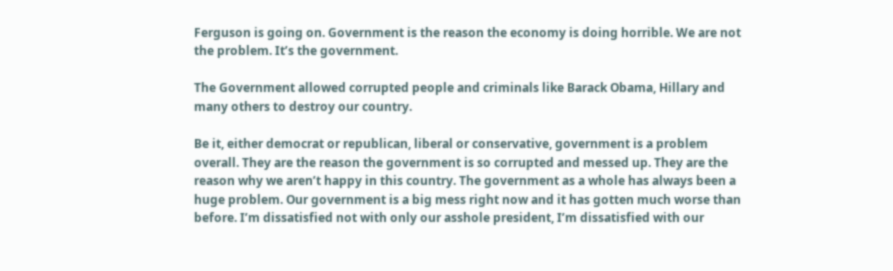Ferguson is going on. Government is the reason the economy is doing horrible. We are not the problem. It’s the government.

The Government allowed corrupted people and criminals like Barack Obama, Hillary and many others to destroy our country.

Be it, either democrat or republican, liberal or conservative, government is a problem overall. They are the reason the government is so corrupted and messed up. They are the reason why we aren’t happy in this country. The government as a whole has always been a huge problem. Our government is a big mess right now and it has gotten much worse than before. I’m dissatisfied not with only our asshole president, I’m dissatisfied with our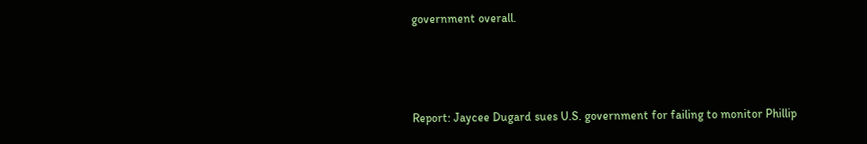government overall.



Report: Jaycee Dugard sues U.S. government for failing to monitor Phillip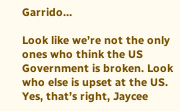Garrido…

Look like we’re not the only ones who think the US Government is broken. Look who else is upset at the US. Yes, that’s right, Jaycee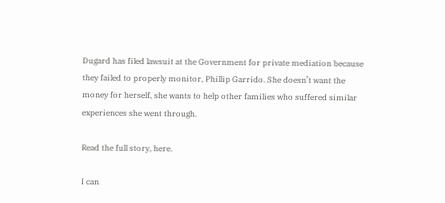Dugard has filed lawsuit at the Government for private mediation because they failed to properly monitor, Phillip Garrido. She doesn’t want the money for herself, she wants to help other families who suffered similar experiences she went through.

Read the full story, here.

I can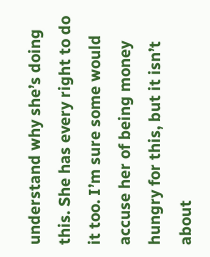understand why she’s doing this. She has every right to do it too. I’m sure some would accuse her of being money hungry for this, but it isn’t about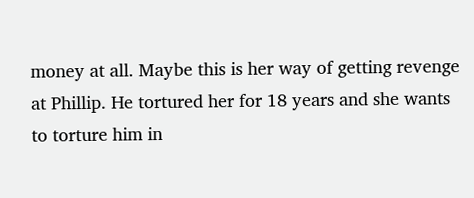money at all. Maybe this is her way of getting revenge at Phillip. He tortured her for 18 years and she wants to torture him in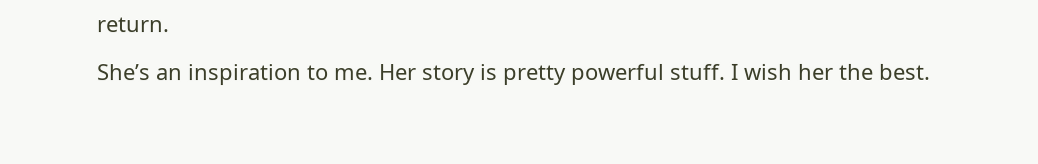return.

She’s an inspiration to me. Her story is pretty powerful stuff. I wish her the best.